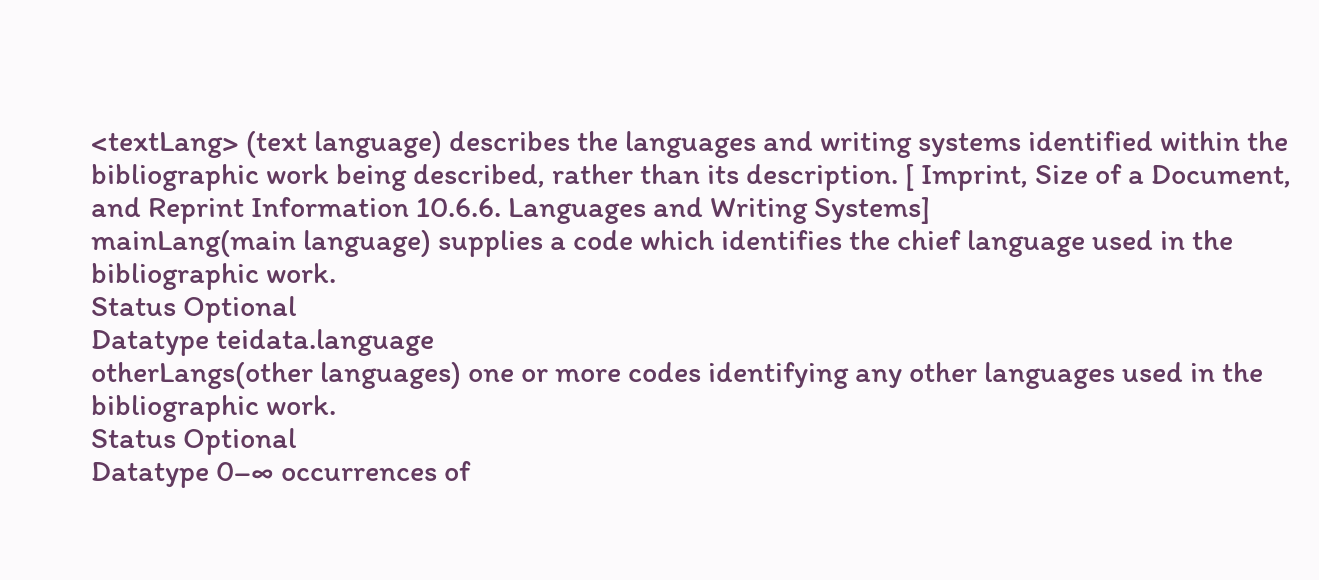<textLang> (text language) describes the languages and writing systems identified within the bibliographic work being described, rather than its description. [ Imprint, Size of a Document, and Reprint Information 10.6.6. Languages and Writing Systems]
mainLang(main language) supplies a code which identifies the chief language used in the bibliographic work.
Status Optional
Datatype teidata.language
otherLangs(other languages) one or more codes identifying any other languages used in the bibliographic work.
Status Optional
Datatype 0–∞ occurrences of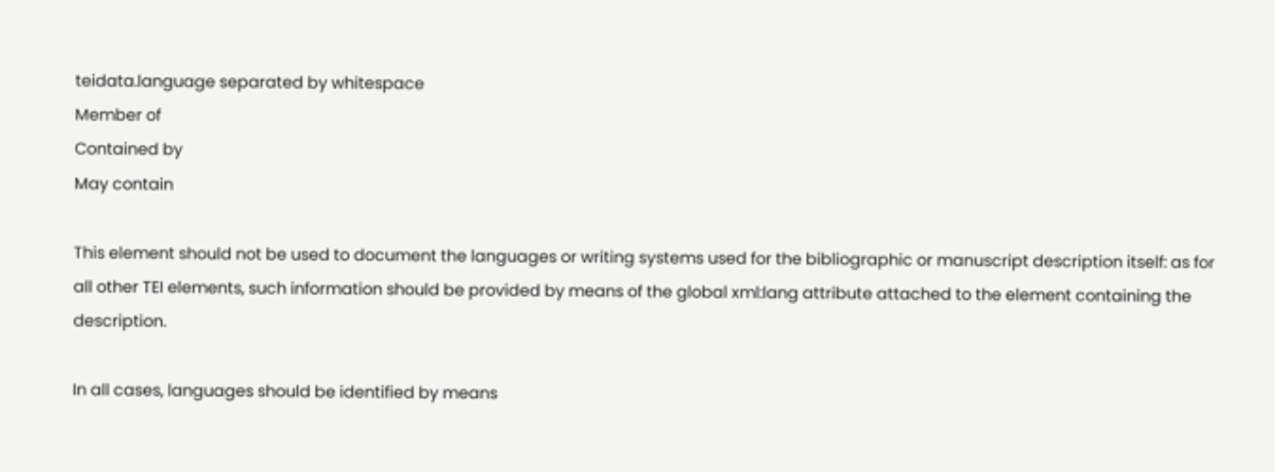teidata.language separated by whitespace
Member of
Contained by
May contain

This element should not be used to document the languages or writing systems used for the bibliographic or manuscript description itself: as for all other TEI elements, such information should be provided by means of the global xml:lang attribute attached to the element containing the description.

In all cases, languages should be identified by means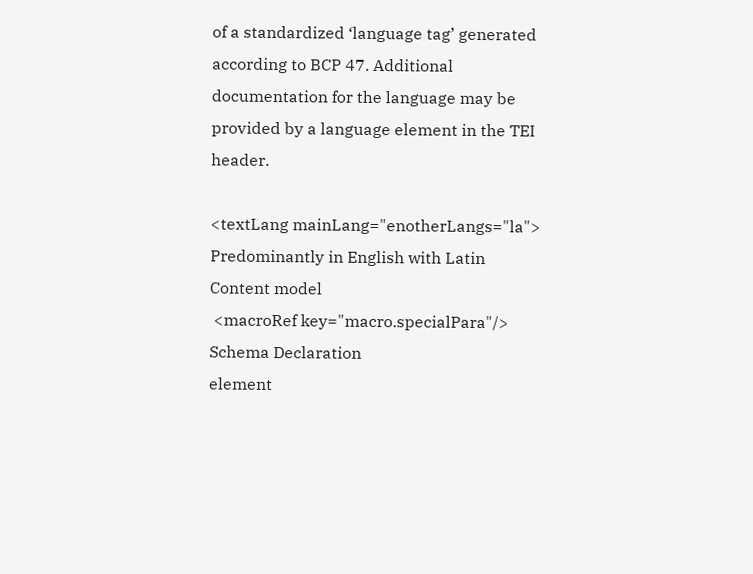of a standardized ‘language tag’ generated according to BCP 47. Additional documentation for the language may be provided by a language element in the TEI header.

<textLang mainLang="enotherLangs="la"> Predominantly in English with Latin
Content model
 <macroRef key="macro.specialPara"/>
Schema Declaration
element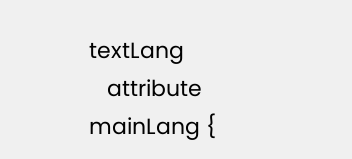textLang
   attribute mainLang {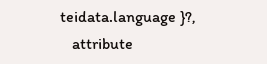teidata.language }?,
   attribute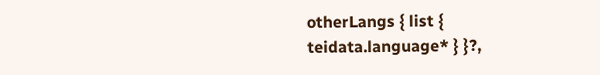otherLangs { list { teidata.language* } }?,